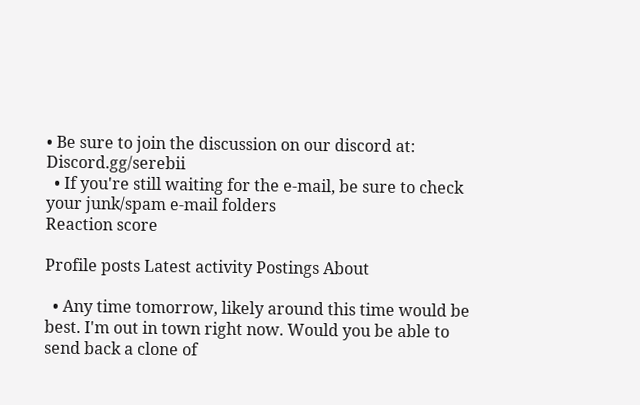• Be sure to join the discussion on our discord at: Discord.gg/serebii
  • If you're still waiting for the e-mail, be sure to check your junk/spam e-mail folders
Reaction score

Profile posts Latest activity Postings About

  • Any time tomorrow, likely around this time would be best. I'm out in town right now. Would you be able to send back a clone of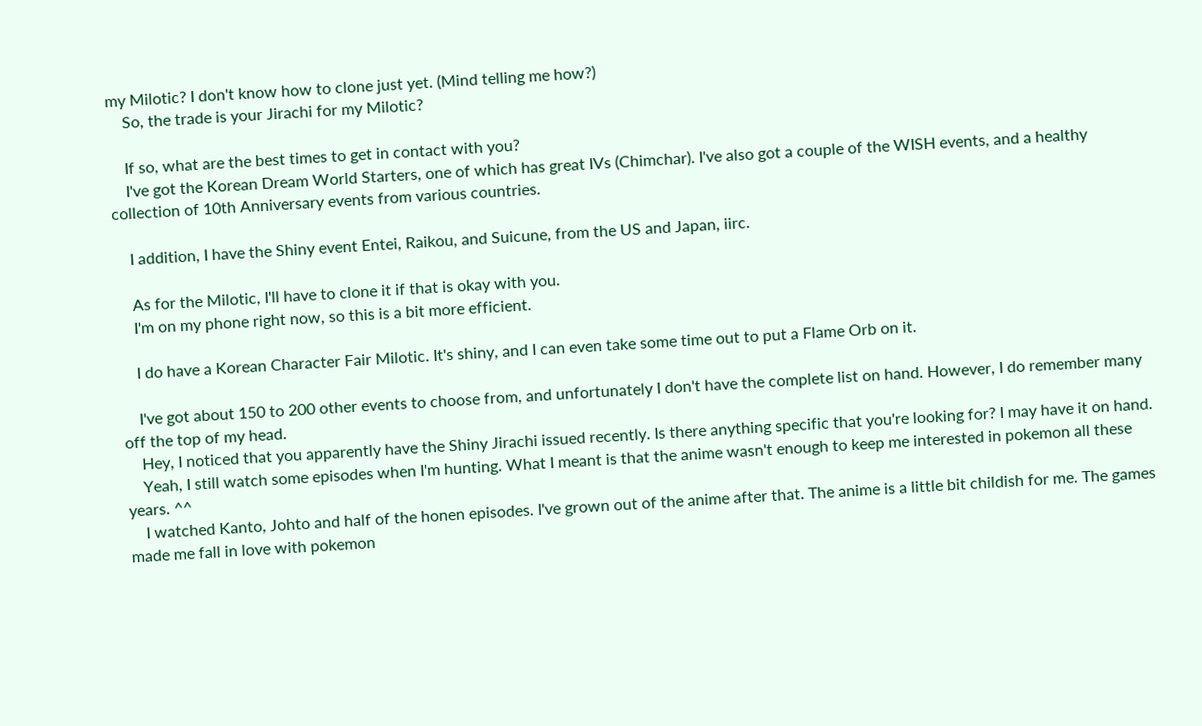my Milotic? I don't know how to clone just yet. (Mind telling me how?)
    So, the trade is your Jirachi for my Milotic?

    If so, what are the best times to get in contact with you?
    I've got the Korean Dream World Starters, one of which has great IVs (Chimchar). I've also got a couple of the WISH events, and a healthy collection of 10th Anniversary events from various countries.

    I addition, I have the Shiny event Entei, Raikou, and Suicune, from the US and Japan, iirc.

    As for the Milotic, I'll have to clone it if that is okay with you.
    I'm on my phone right now, so this is a bit more efficient.

    I do have a Korean Character Fair Milotic. It's shiny, and I can even take some time out to put a Flame Orb on it.

    I've got about 150 to 200 other events to choose from, and unfortunately I don't have the complete list on hand. However, I do remember many off the top of my head.
    Hey, I noticed that you apparently have the Shiny Jirachi issued recently. Is there anything specific that you're looking for? I may have it on hand.
    Yeah, I still watch some episodes when I'm hunting. What I meant is that the anime wasn't enough to keep me interested in pokemon all these years. ^^
    I watched Kanto, Johto and half of the honen episodes. I've grown out of the anime after that. The anime is a little bit childish for me. The games made me fall in love with pokemon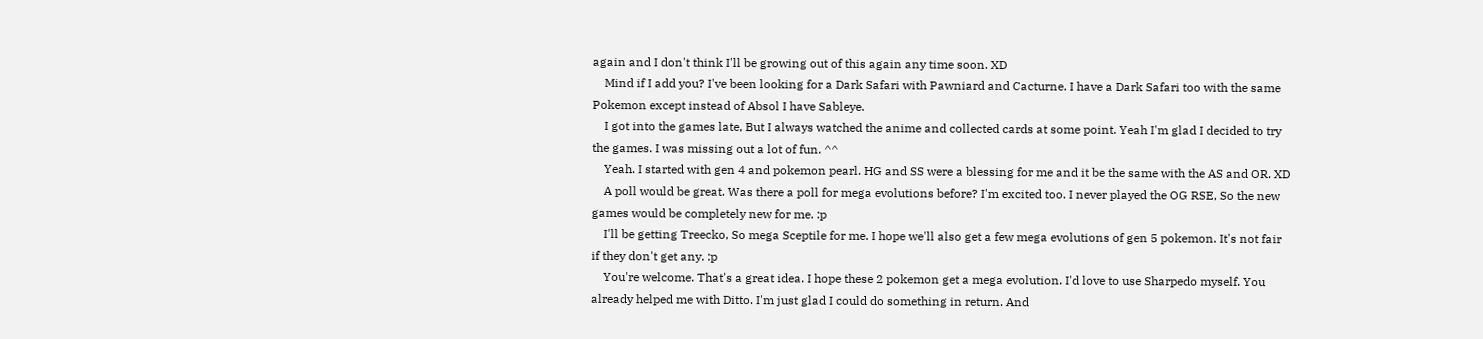again and I don't think I'll be growing out of this again any time soon. XD
    Mind if I add you? I've been looking for a Dark Safari with Pawniard and Cacturne. I have a Dark Safari too with the same Pokemon except instead of Absol I have Sableye.
    I got into the games late, But I always watched the anime and collected cards at some point. Yeah I'm glad I decided to try the games. I was missing out a lot of fun. ^^
    Yeah. I started with gen 4 and pokemon pearl. HG and SS were a blessing for me and it be the same with the AS and OR. XD
    A poll would be great. Was there a poll for mega evolutions before? I'm excited too. I never played the OG RSE, So the new games would be completely new for me. :p
    I'll be getting Treecko, So mega Sceptile for me. I hope we'll also get a few mega evolutions of gen 5 pokemon. It's not fair if they don't get any. :p
    You're welcome. That's a great idea. I hope these 2 pokemon get a mega evolution. I'd love to use Sharpedo myself. You already helped me with Ditto. I'm just glad I could do something in return. And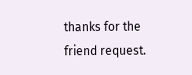thanks for the friend request.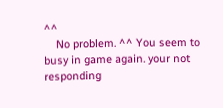^^
    No problem. ^^ You seem to busy in game again. your not responding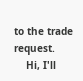to the trade request.
    Hi, I'll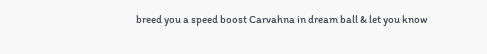breed you a speed boost Carvahna in dream ball & let you know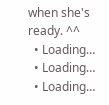when she's ready. ^^
  • Loading…
  • Loading…
  • Loading…